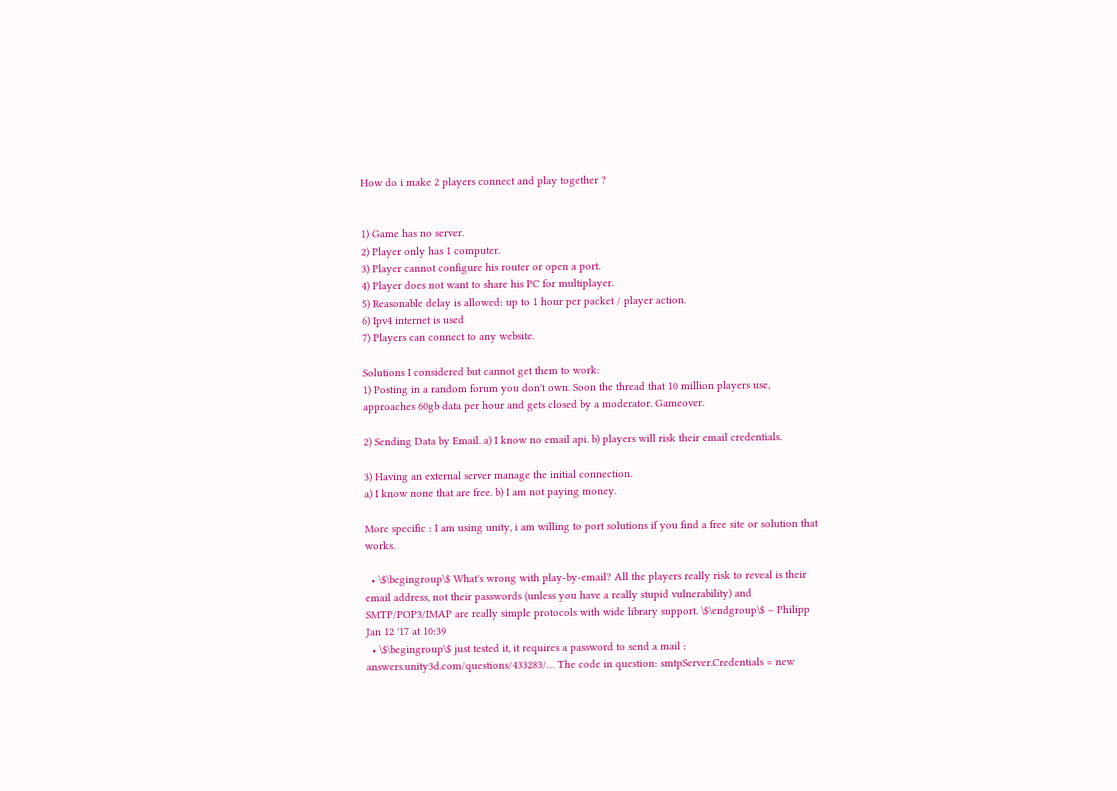How do i make 2 players connect and play together ?


1) Game has no server.
2) Player only has 1 computer.
3) Player cannot configure his router or open a port.
4) Player does not want to share his PC for multiplayer.
5) Reasonable delay is allowed: up to 1 hour per packet / player action.
6) Ipv4 internet is used
7) Players can connect to any website.

Solutions I considered but cannot get them to work:
1) Posting in a random forum you don't own. Soon the thread that 10 million players use, approaches 60gb data per hour and gets closed by a moderator. Gameover.

2) Sending Data by Email. a) I know no email api. b) players will risk their email credentials.

3) Having an external server manage the initial connection.
a) I know none that are free. b) I am not paying money.

More specific : I am using unity, i am willing to port solutions if you find a free site or solution that works.

  • \$\begingroup\$ What's wrong with play-by-email? All the players really risk to reveal is their email address, not their passwords (unless you have a really stupid vulnerability) and SMTP/POP3/IMAP are really simple protocols with wide library support. \$\endgroup\$ – Philipp Jan 12 '17 at 10:39
  • \$\begingroup\$ just tested it, it requires a password to send a mail : answers.unity3d.com/questions/433283/… The code in question: smtpServer.Credentials = new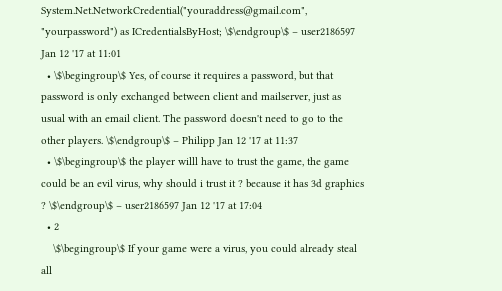System.Net.NetworkCredential("youraddress@gmail.com", "yourpassword") as ICredentialsByHost; \$\endgroup\$ – user2186597 Jan 12 '17 at 11:01
  • \$\begingroup\$ Yes, of course it requires a password, but that password is only exchanged between client and mailserver, just as usual with an email client. The password doesn't need to go to the other players. \$\endgroup\$ – Philipp Jan 12 '17 at 11:37
  • \$\begingroup\$ the player willl have to trust the game, the game could be an evil virus, why should i trust it ? because it has 3d graphics ? \$\endgroup\$ – user2186597 Jan 12 '17 at 17:04
  • 2
    \$\begingroup\$ If your game were a virus, you could already steal all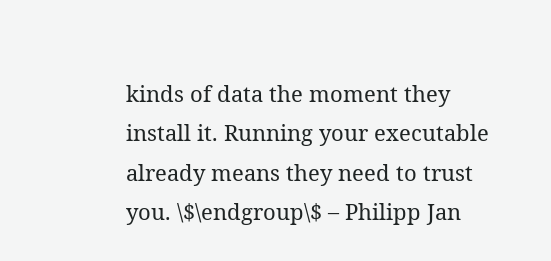kinds of data the moment they install it. Running your executable already means they need to trust you. \$\endgroup\$ – Philipp Jan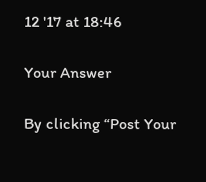12 '17 at 18:46

Your Answer

By clicking “Post Your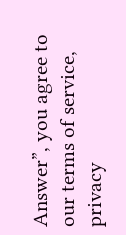Answer”, you agree to our terms of service, privacy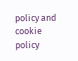policy and cookie policy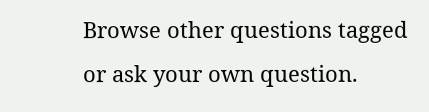Browse other questions tagged or ask your own question.